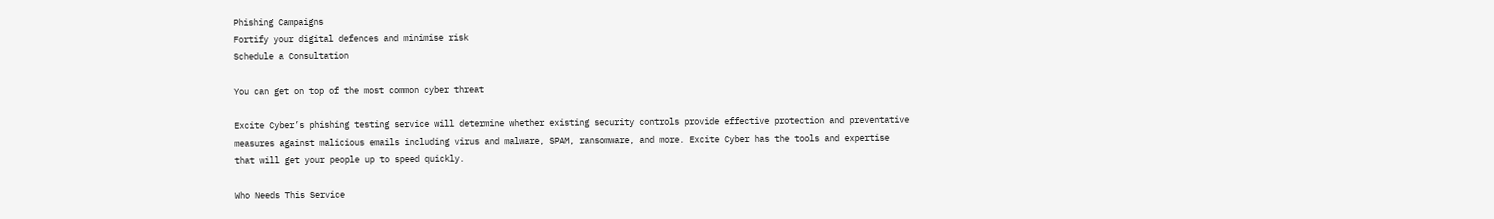Phishing Campaigns
Fortify your digital defences and minimise risk
Schedule a Consultation

You can get on top of the most common cyber threat

Excite Cyber’s phishing testing service will determine whether existing security controls provide effective protection and preventative measures against malicious emails including virus and malware, SPAM, ransomware, and more. Excite Cyber has the tools and expertise that will get your people up to speed quickly.

Who Needs This Service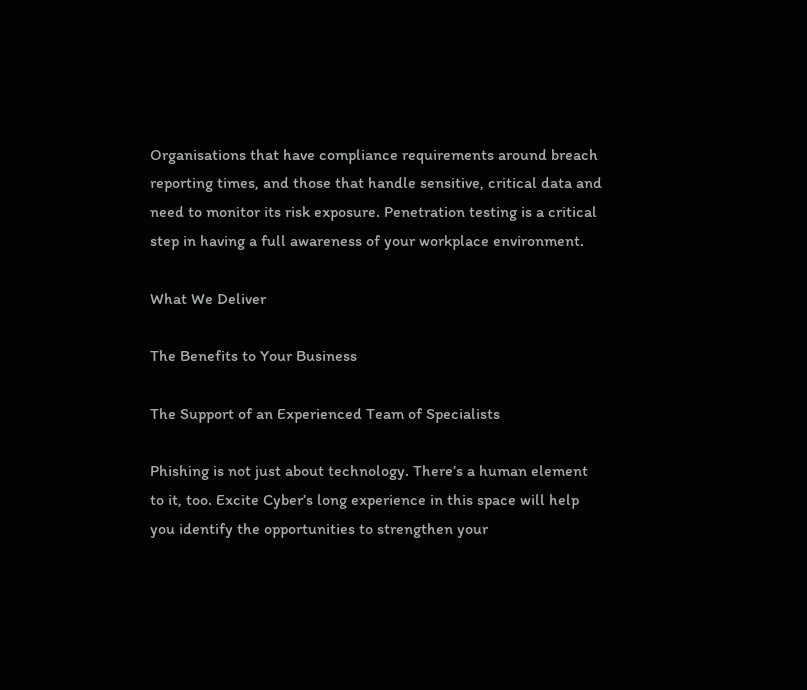Organisations that have compliance requirements around breach reporting times, and those that handle sensitive, critical data and need to monitor its risk exposure. Penetration testing is a critical step in having a full awareness of your workplace environment.

What We Deliver

The Benefits to Your Business

The Support of an Experienced Team of Specialists

Phishing is not just about technology. There’s a human element to it, too. Excite Cyber’s long experience in this space will help you identify the opportunities to strengthen your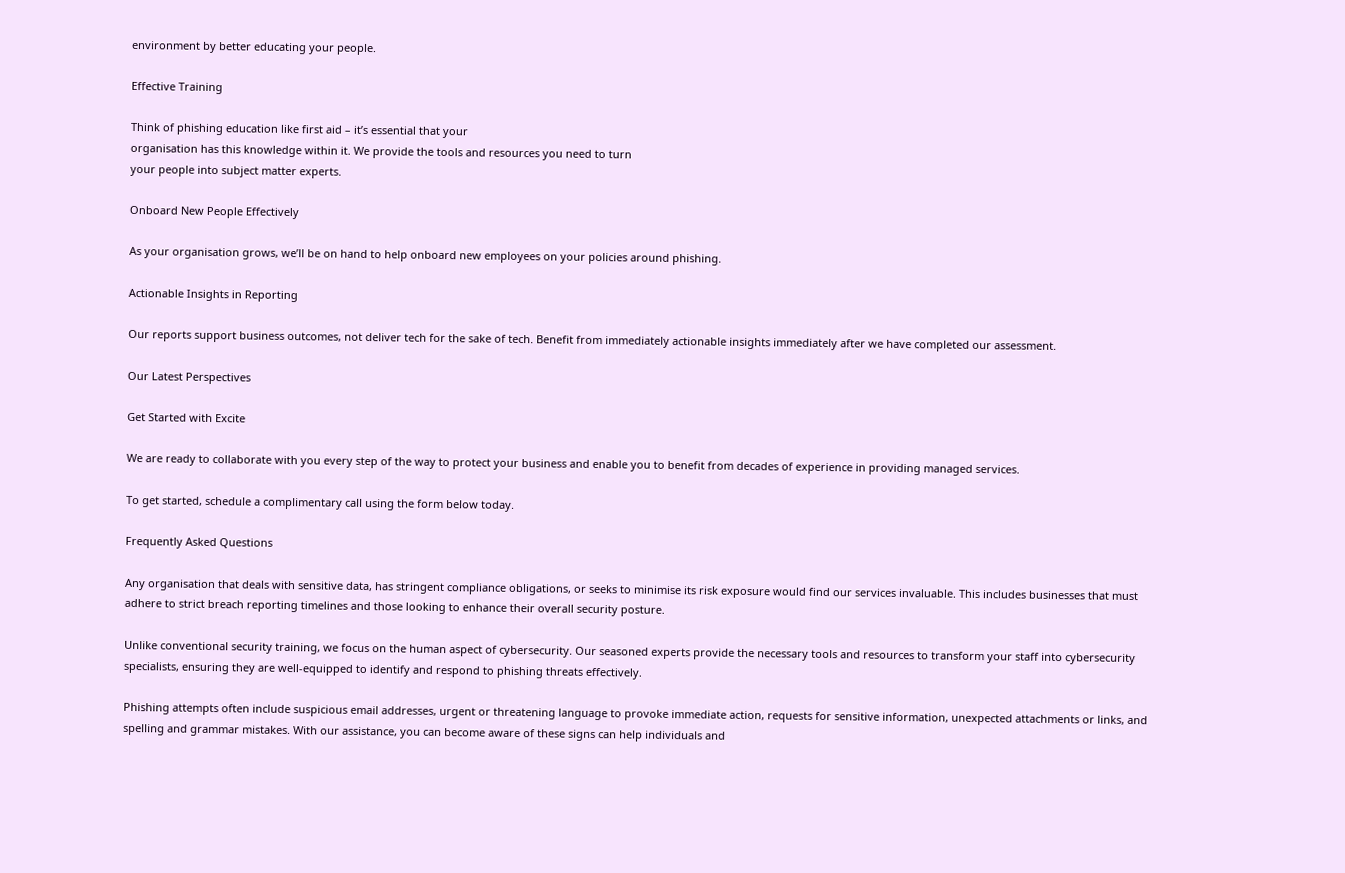environment by better educating your people.

Effective Training

Think of phishing education like first aid – it’s essential that your
organisation has this knowledge within it. We provide the tools and resources you need to turn
your people into subject matter experts.

Onboard New People Effectively

As your organisation grows, we’ll be on hand to help onboard new employees on your policies around phishing.

Actionable Insights in Reporting

Our reports support business outcomes, not deliver tech for the sake of tech. Benefit from immediately actionable insights immediately after we have completed our assessment.

Our Latest Perspectives

Get Started with Excite

We are ready to collaborate with you every step of the way to protect your business and enable you to benefit from decades of experience in providing managed services.

To get started, schedule a complimentary call using the form below today.

Frequently Asked Questions

Any organisation that deals with sensitive data, has stringent compliance obligations, or seeks to minimise its risk exposure would find our services invaluable. This includes businesses that must adhere to strict breach reporting timelines and those looking to enhance their overall security posture.

Unlike conventional security training, we focus on the human aspect of cybersecurity. Our seasoned experts provide the necessary tools and resources to transform your staff into cybersecurity specialists, ensuring they are well-equipped to identify and respond to phishing threats effectively.

Phishing attempts often include suspicious email addresses, urgent or threatening language to provoke immediate action, requests for sensitive information, unexpected attachments or links, and spelling and grammar mistakes. With our assistance, you can become aware of these signs can help individuals and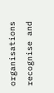organisations recognise and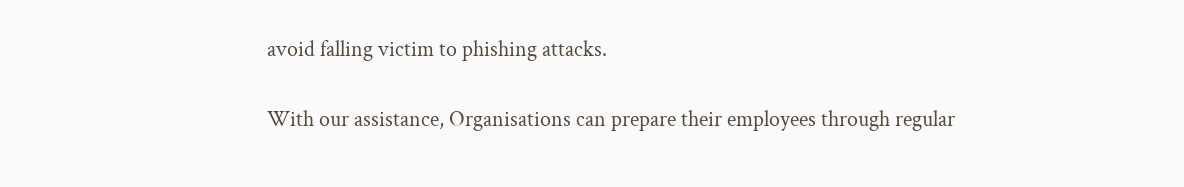avoid falling victim to phishing attacks.

With our assistance, Organisations can prepare their employees through regular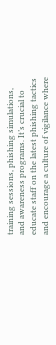training sessions, phishing simulations, and awareness programs. It’s crucial to educate staff on the latest phishing tactics and encourage a culture of vigilance where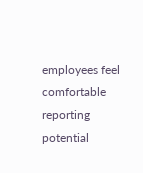employees feel comfortable reporting potential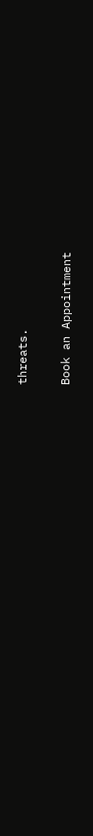threats.

Book an Appointment